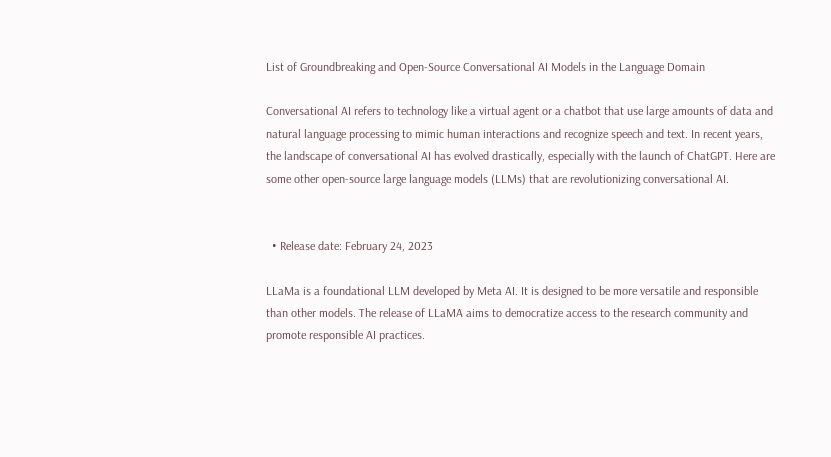List of Groundbreaking and Open-Source Conversational AI Models in the Language Domain

Conversational AI refers to technology like a virtual agent or a chatbot that use large amounts of data and natural language processing to mimic human interactions and recognize speech and text. In recent years, the landscape of conversational AI has evolved drastically, especially with the launch of ChatGPT. Here are some other open-source large language models (LLMs) that are revolutionizing conversational AI.


  • Release date: February 24, 2023

LLaMa is a foundational LLM developed by Meta AI. It is designed to be more versatile and responsible than other models. The release of LLaMA aims to democratize access to the research community and promote responsible AI practices.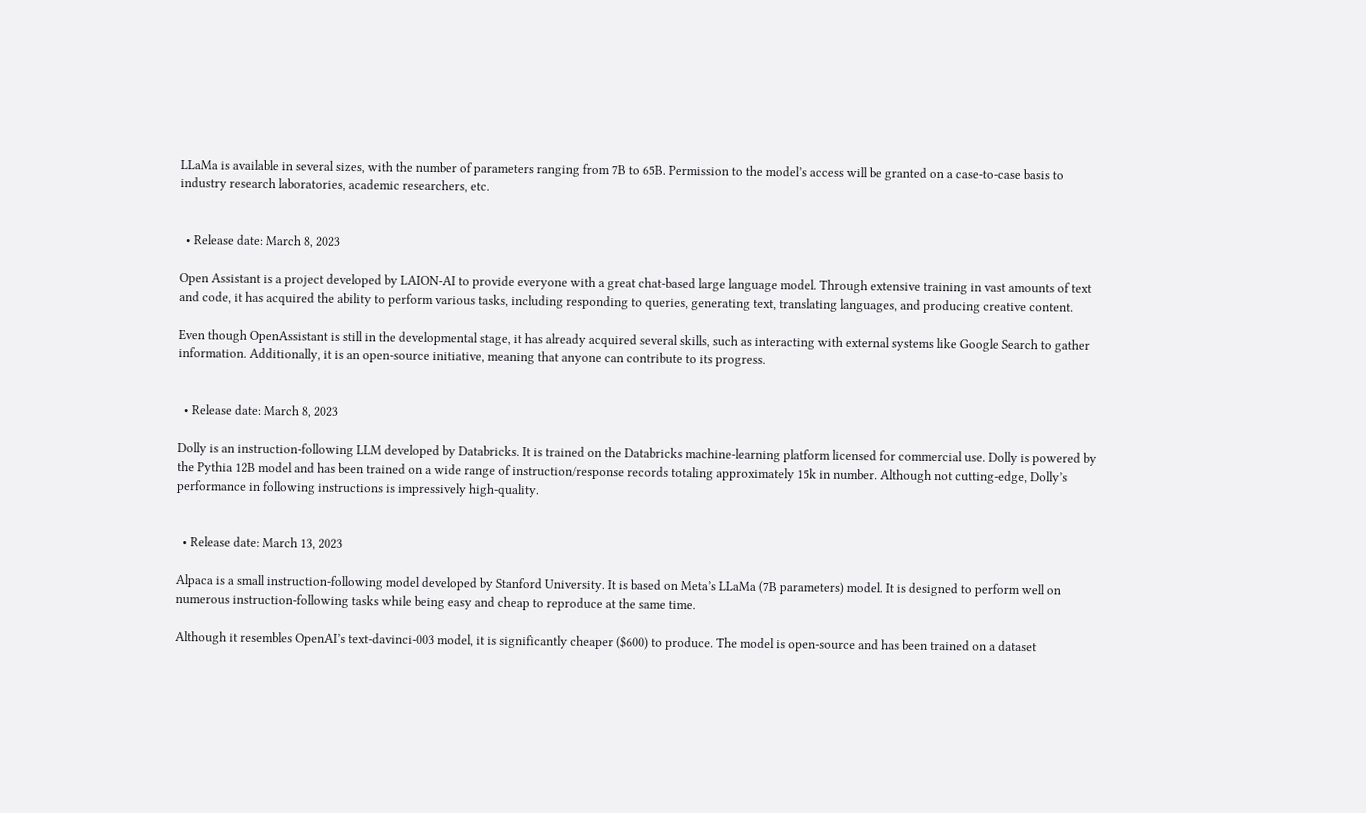LLaMa is available in several sizes, with the number of parameters ranging from 7B to 65B. Permission to the model’s access will be granted on a case-to-case basis to industry research laboratories, academic researchers, etc.


  • Release date: March 8, 2023

Open Assistant is a project developed by LAION-AI to provide everyone with a great chat-based large language model. Through extensive training in vast amounts of text and code, it has acquired the ability to perform various tasks, including responding to queries, generating text, translating languages, and producing creative content.

Even though OpenAssistant is still in the developmental stage, it has already acquired several skills, such as interacting with external systems like Google Search to gather information. Additionally, it is an open-source initiative, meaning that anyone can contribute to its progress.


  • Release date: March 8, 2023

Dolly is an instruction-following LLM developed by Databricks. It is trained on the Databricks machine-learning platform licensed for commercial use. Dolly is powered by the Pythia 12B model and has been trained on a wide range of instruction/response records totaling approximately 15k in number. Although not cutting-edge, Dolly’s performance in following instructions is impressively high-quality.


  • Release date: March 13, 2023

Alpaca is a small instruction-following model developed by Stanford University. It is based on Meta’s LLaMa (7B parameters) model. It is designed to perform well on numerous instruction-following tasks while being easy and cheap to reproduce at the same time.

Although it resembles OpenAI’s text-davinci-003 model, it is significantly cheaper ($600) to produce. The model is open-source and has been trained on a dataset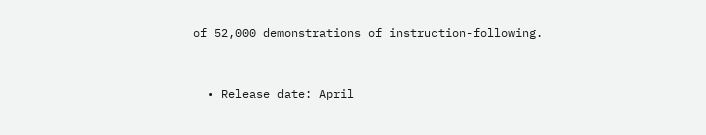of 52,000 demonstrations of instruction-following.


  • Release date: April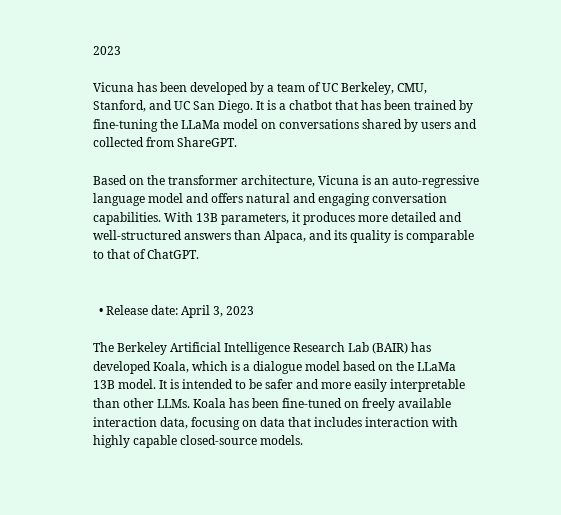2023

Vicuna has been developed by a team of UC Berkeley, CMU, Stanford, and UC San Diego. It is a chatbot that has been trained by fine-tuning the LLaMa model on conversations shared by users and collected from ShareGPT.

Based on the transformer architecture, Vicuna is an auto-regressive language model and offers natural and engaging conversation capabilities. With 13B parameters, it produces more detailed and well-structured answers than Alpaca, and its quality is comparable to that of ChatGPT.


  • Release date: April 3, 2023

The Berkeley Artificial Intelligence Research Lab (BAIR) has developed Koala, which is a dialogue model based on the LLaMa 13B model. It is intended to be safer and more easily interpretable than other LLMs. Koala has been fine-tuned on freely available interaction data, focusing on data that includes interaction with highly capable closed-source models.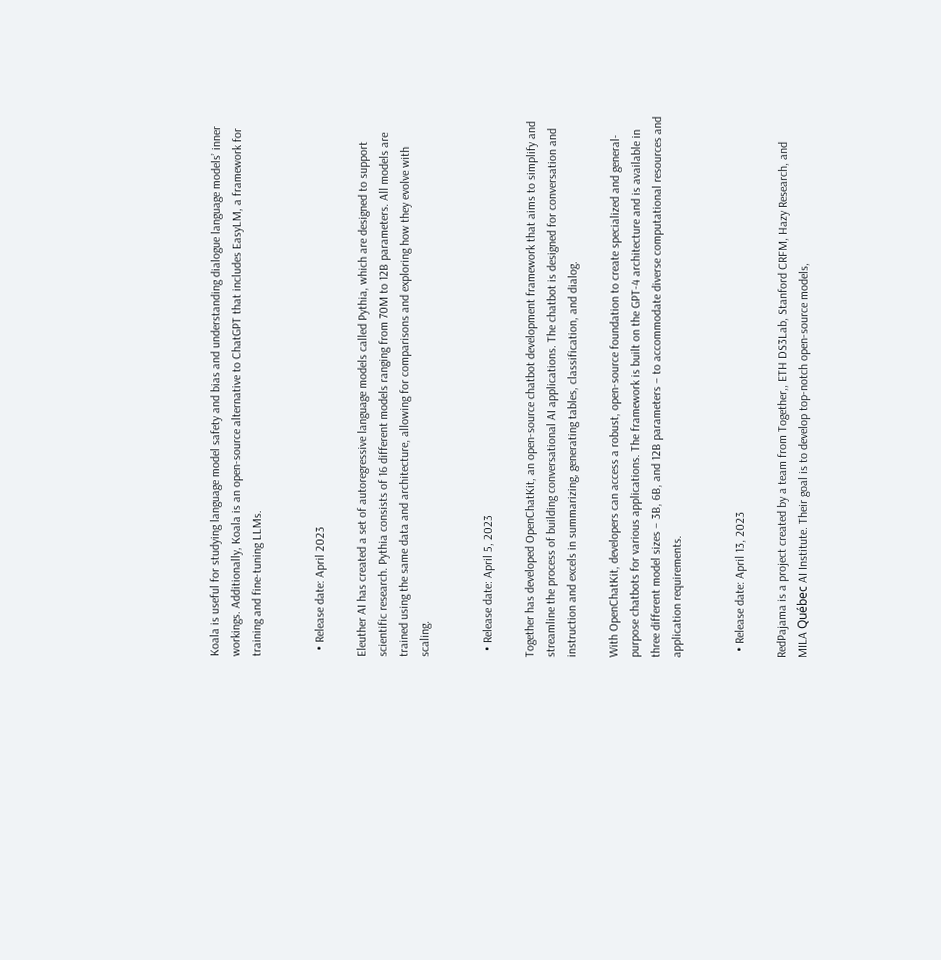Koala is useful for studying language model safety and bias and understanding dialogue language models’ inner workings. Additionally, Koala is an open-source alternative to ChatGPT that includes EasyLM, a framework for training and fine-tuning LLMs.


  • Release date: April 2023

Eleuther AI has created a set of autoregressive language models called Pythia, which are designed to support scientific research. Pythia consists of 16 different models ranging from 70M to 12B parameters. All models are trained using the same data and architecture, allowing for comparisons and exploring how they evolve with scaling.


  • Release date: April 5, 2023

Together has developed OpenChatKit, an open-source chatbot development framework that aims to simplify and streamline the process of building conversational AI applications. The chatbot is designed for conversation and instruction and excels in summarizing, generating tables, classification, and dialog.

With OpenChatKit, developers can access a robust, open-source foundation to create specialized and general-purpose chatbots for various applications. The framework is built on the GPT-4 architecture and is available in three different model sizes – 3B, 6B, and 12B parameters – to accommodate diverse computational resources and application requirements.


  • Release date: April 13, 2023

RedPajama is a project created by a team from Together,, ETH DS3Lab, Stanford CRFM, Hazy Research, and MILA Québec AI Institute. Their goal is to develop top-notch open-source models,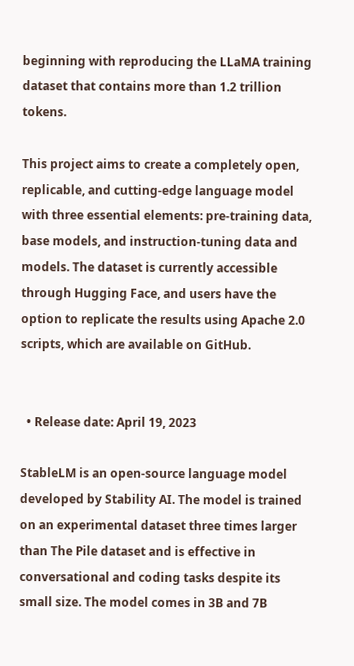beginning with reproducing the LLaMA training dataset that contains more than 1.2 trillion tokens.

This project aims to create a completely open, replicable, and cutting-edge language model with three essential elements: pre-training data, base models, and instruction-tuning data and models. The dataset is currently accessible through Hugging Face, and users have the option to replicate the results using Apache 2.0 scripts, which are available on GitHub.


  • Release date: April 19, 2023

StableLM is an open-source language model developed by Stability AI. The model is trained on an experimental dataset three times larger than The Pile dataset and is effective in conversational and coding tasks despite its small size. The model comes in 3B and 7B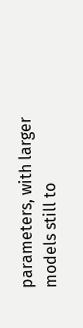parameters, with larger models still to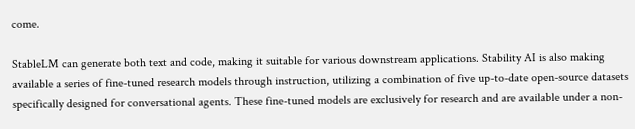come.

StableLM can generate both text and code, making it suitable for various downstream applications. Stability AI is also making available a series of fine-tuned research models through instruction, utilizing a combination of five up-to-date open-source datasets specifically designed for conversational agents. These fine-tuned models are exclusively for research and are available under a non-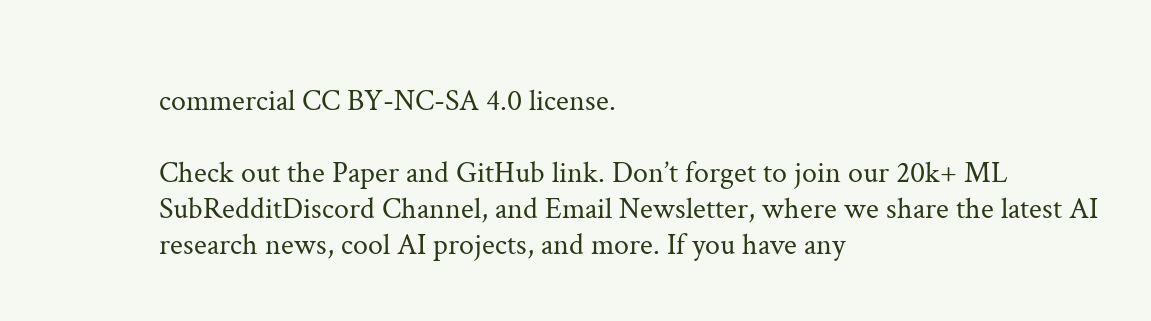commercial CC BY-NC-SA 4.0 license.

Check out the Paper and GitHub link. Don’t forget to join our 20k+ ML SubRedditDiscord Channel, and Email Newsletter, where we share the latest AI research news, cool AI projects, and more. If you have any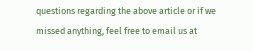questions regarding the above article or if we missed anything, feel free to email us at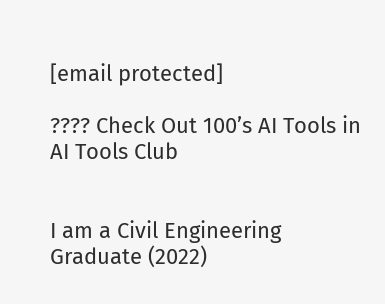[email protected]

???? Check Out 100’s AI Tools in AI Tools Club


I am a Civil Engineering Graduate (2022)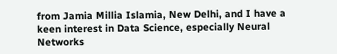from Jamia Millia Islamia, New Delhi, and I have a keen interest in Data Science, especially Neural Networks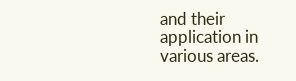and their application in various areas.